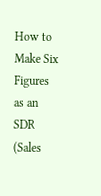How to Make Six Figures as an SDR (Sales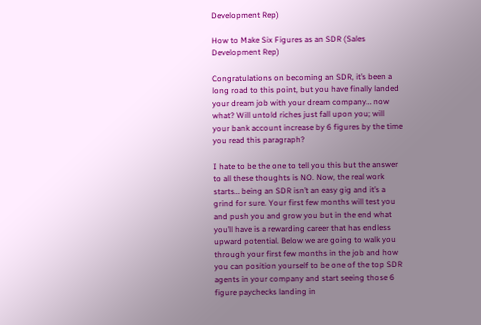Development Rep)

How to Make Six Figures as an SDR (Sales Development Rep)

Congratulations on becoming an SDR, it’s been a long road to this point, but you have finally landed your dream job with your dream company… now what? Will untold riches just fall upon you; will your bank account increase by 6 figures by the time you read this paragraph?

I hate to be the one to tell you this but the answer to all these thoughts is NO. Now, the real work starts… being an SDR isn’t an easy gig and it’s a grind for sure. Your first few months will test you and push you and grow you but in the end what you’ll have is a rewarding career that has endless upward potential. Below we are going to walk you through your first few months in the job and how you can position yourself to be one of the top SDR agents in your company and start seeing those 6 figure paychecks landing in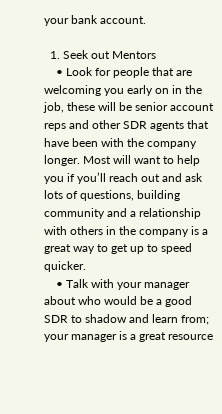your bank account.

  1. Seek out Mentors
    • Look for people that are welcoming you early on in the job, these will be senior account reps and other SDR agents that have been with the company longer. Most will want to help you if you’ll reach out and ask lots of questions, building community and a relationship with others in the company is a great way to get up to speed quicker.
    • Talk with your manager about who would be a good SDR to shadow and learn from; your manager is a great resource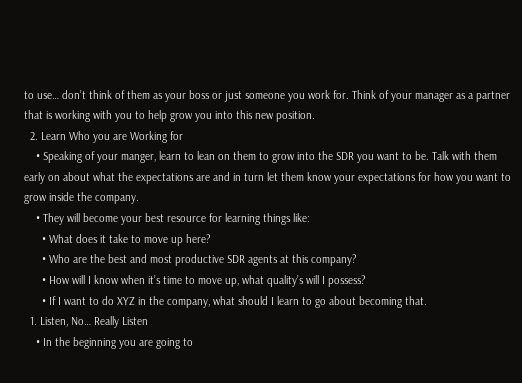to use… don’t think of them as your boss or just someone you work for. Think of your manager as a partner that is working with you to help grow you into this new position.
  2. Learn Who you are Working for
    • Speaking of your manger, learn to lean on them to grow into the SDR you want to be. Talk with them early on about what the expectations are and in turn let them know your expectations for how you want to grow inside the company.
    • They will become your best resource for learning things like:
      • What does it take to move up here?
      • Who are the best and most productive SDR agents at this company?
      • How will I know when it’s time to move up, what quality’s will I possess?
      • If I want to do XYZ in the company, what should I learn to go about becoming that.
  1. Listen, No… Really Listen
    • In the beginning you are going to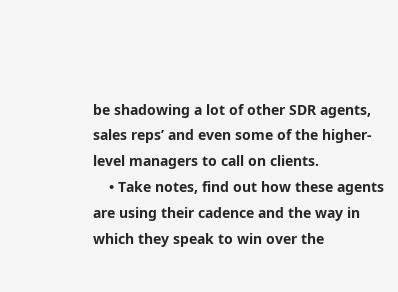be shadowing a lot of other SDR agents, sales reps’ and even some of the higher-level managers to call on clients.
    • Take notes, find out how these agents are using their cadence and the way in which they speak to win over the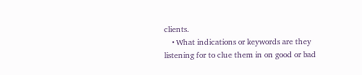clients.
    • What indications or keywords are they listening for to clue them in on good or bad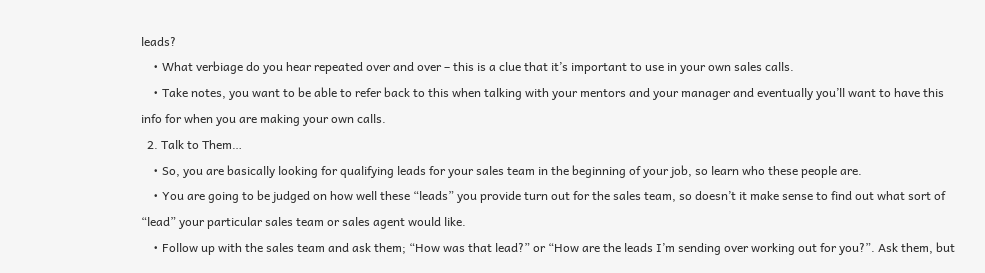leads?
    • What verbiage do you hear repeated over and over – this is a clue that it’s important to use in your own sales calls.
    • Take notes, you want to be able to refer back to this when talking with your mentors and your manager and eventually you’ll want to have this info for when you are making your own calls.
  2. Talk to Them…
    • So, you are basically looking for qualifying leads for your sales team in the beginning of your job, so learn who these people are.
    • You are going to be judged on how well these “leads” you provide turn out for the sales team, so doesn’t it make sense to find out what sort of “lead” your particular sales team or sales agent would like.
    • Follow up with the sales team and ask them; “How was that lead?” or “How are the leads I’m sending over working out for you?”. Ask them, but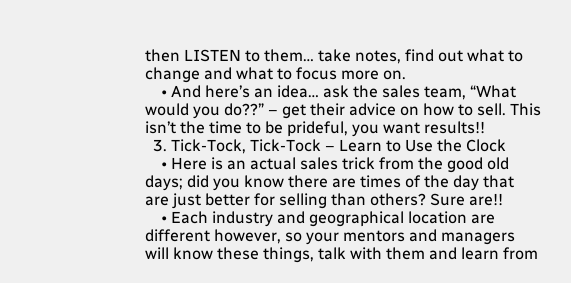then LISTEN to them… take notes, find out what to change and what to focus more on.
    • And here’s an idea… ask the sales team, “What would you do??” – get their advice on how to sell. This isn’t the time to be prideful, you want results!!
  3. Tick-Tock, Tick-Tock – Learn to Use the Clock
    • Here is an actual sales trick from the good old days; did you know there are times of the day that are just better for selling than others? Sure are!!
    • Each industry and geographical location are different however, so your mentors and managers will know these things, talk with them and learn from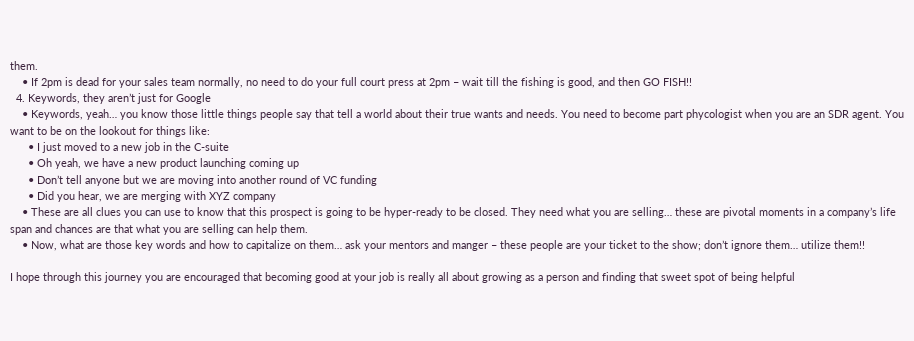them.
    • If 2pm is dead for your sales team normally, no need to do your full court press at 2pm – wait till the fishing is good, and then GO FISH!!
  4. Keywords, they aren’t just for Google
    • Keywords, yeah… you know those little things people say that tell a world about their true wants and needs. You need to become part phycologist when you are an SDR agent. You want to be on the lookout for things like:
      • I just moved to a new job in the C-suite
      • Oh yeah, we have a new product launching coming up
      • Don’t tell anyone but we are moving into another round of VC funding
      • Did you hear, we are merging with XYZ company
    • These are all clues you can use to know that this prospect is going to be hyper-ready to be closed. They need what you are selling… these are pivotal moments in a company’s life span and chances are that what you are selling can help them.
    • Now, what are those key words and how to capitalize on them… ask your mentors and manger – these people are your ticket to the show; don’t ignore them… utilize them!!

I hope through this journey you are encouraged that becoming good at your job is really all about growing as a person and finding that sweet spot of being helpful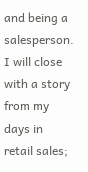and being a salesperson. I will close with a story from my days in retail sales;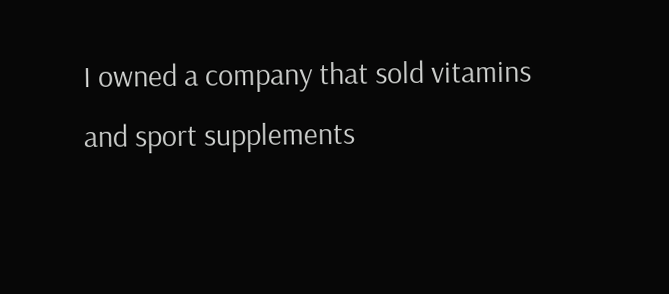I owned a company that sold vitamins and sport supplements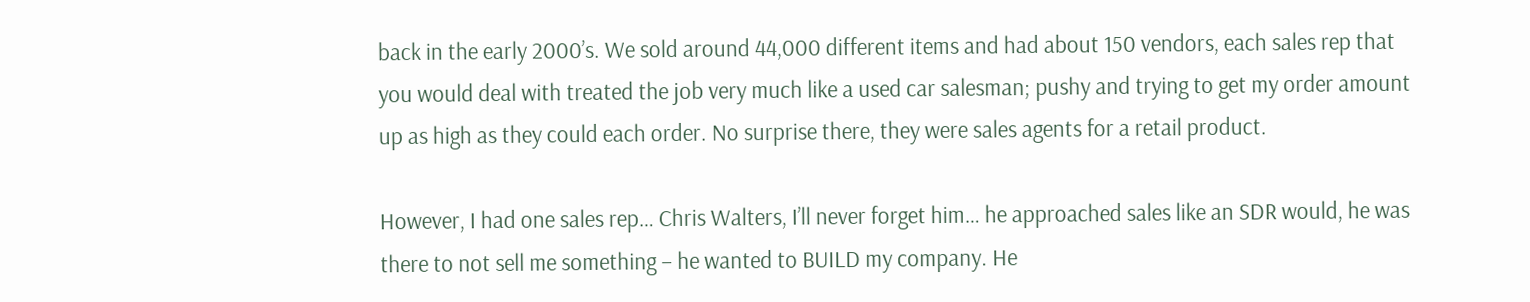back in the early 2000’s. We sold around 44,000 different items and had about 150 vendors, each sales rep that you would deal with treated the job very much like a used car salesman; pushy and trying to get my order amount up as high as they could each order. No surprise there, they were sales agents for a retail product.

However, I had one sales rep… Chris Walters, I’ll never forget him… he approached sales like an SDR would, he was there to not sell me something – he wanted to BUILD my company. He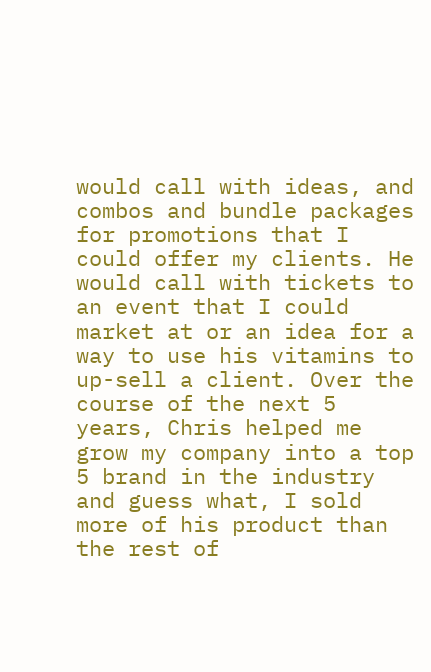would call with ideas, and combos and bundle packages for promotions that I could offer my clients. He would call with tickets to an event that I could market at or an idea for a way to use his vitamins to up-sell a client. Over the course of the next 5 years, Chris helped me grow my company into a top 5 brand in the industry and guess what, I sold more of his product than the rest of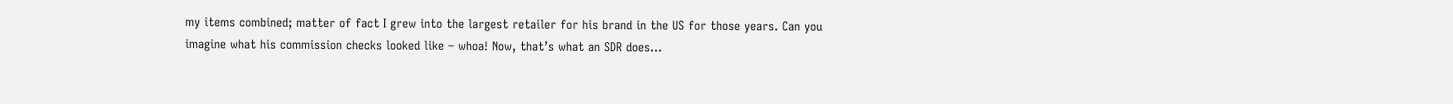my items combined; matter of fact I grew into the largest retailer for his brand in the US for those years. Can you imagine what his commission checks looked like – whoa! Now, that’s what an SDR does…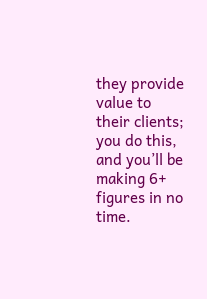they provide value to their clients; you do this, and you’ll be making 6+ figures in no time.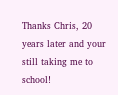Thanks Chris, 20 years later and your still taking me to school!